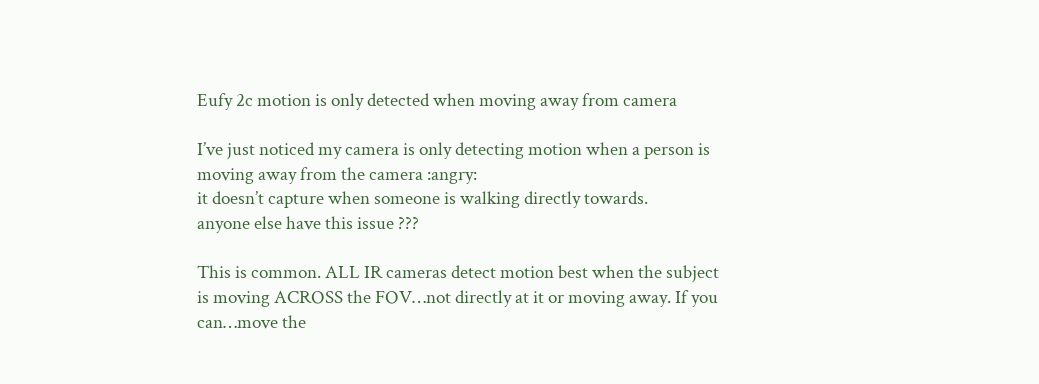Eufy 2c motion is only detected when moving away from camera

I’ve just noticed my camera is only detecting motion when a person is moving away from the camera :angry:
it doesn’t capture when someone is walking directly towards.
anyone else have this issue ???

This is common. ALL IR cameras detect motion best when the subject is moving ACROSS the FOV…not directly at it or moving away. If you can…move the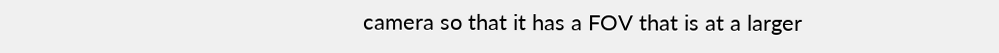camera so that it has a FOV that is at a larger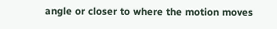angle or closer to where the motion moves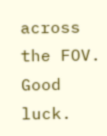across the FOV. Good luck.